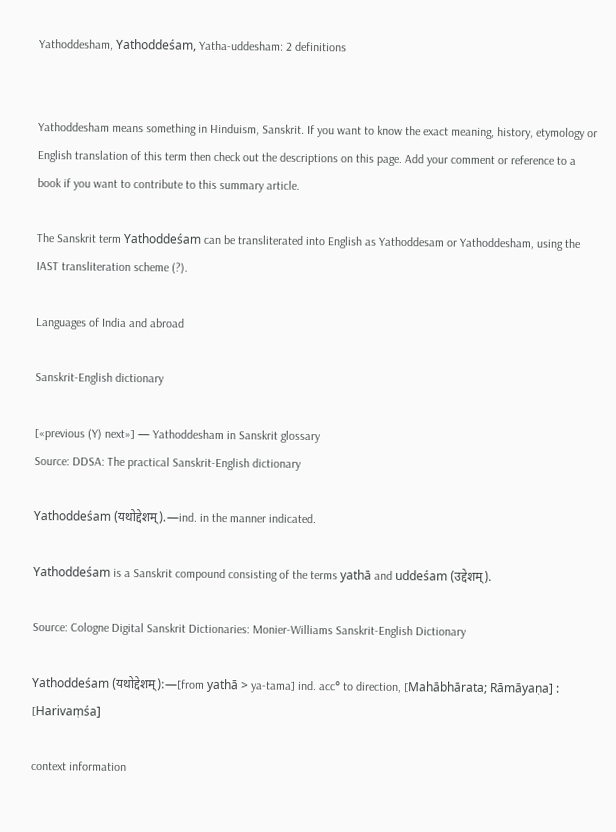Yathoddesham, Yathoddeśam, Yatha-uddesham: 2 definitions


Yathoddesham means something in Hinduism, Sanskrit. If you want to know the exact meaning, history, etymology or English translation of this term then check out the descriptions on this page. Add your comment or reference to a book if you want to contribute to this summary article.

The Sanskrit term Yathoddeśam can be transliterated into English as Yathoddesam or Yathoddesham, using the IAST transliteration scheme (?).

Languages of India and abroad

Sanskrit-English dictionary

[«previous (Y) next»] — Yathoddesham in Sanskrit glossary
Source: DDSA: The practical Sanskrit-English dictionary

Yathoddeśam (यथोद्देशम्).—ind. in the manner indicated.

Yathoddeśam is a Sanskrit compound consisting of the terms yathā and uddeśam (उद्देशम्).

Source: Cologne Digital Sanskrit Dictionaries: Monier-Williams Sanskrit-English Dictionary

Yathoddeśam (यथोद्देशम्):—[from yathā > ya-tama] ind. acc° to direction, [Mahābhārata; Rāmāyaṇa] : [Harivaṃśa]

context information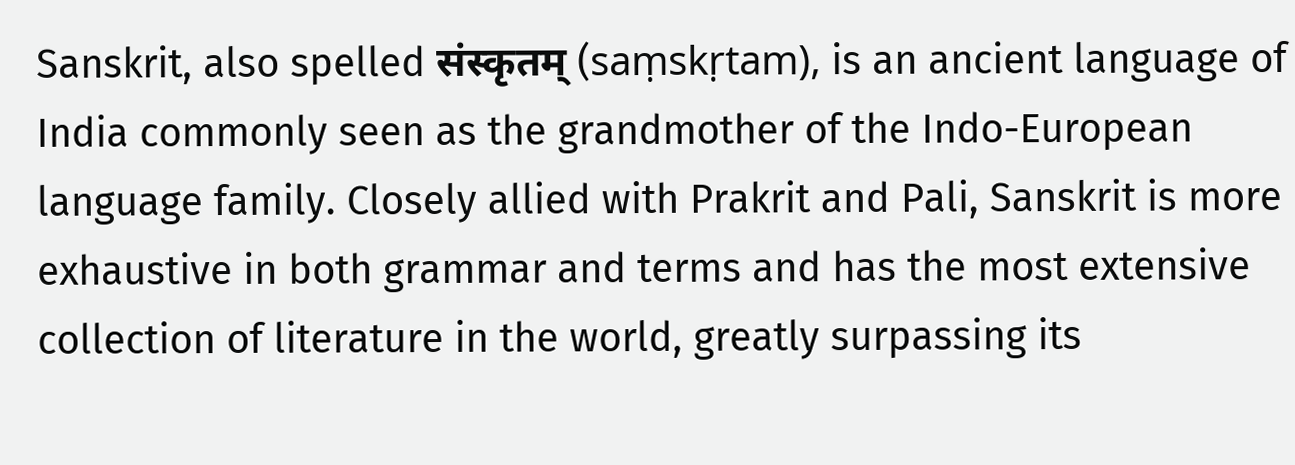Sanskrit, also spelled संस्कृतम् (saṃskṛtam), is an ancient language of India commonly seen as the grandmother of the Indo-European language family. Closely allied with Prakrit and Pali, Sanskrit is more exhaustive in both grammar and terms and has the most extensive collection of literature in the world, greatly surpassing its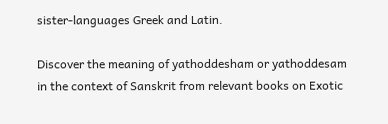sister-languages Greek and Latin.

Discover the meaning of yathoddesham or yathoddesam in the context of Sanskrit from relevant books on Exotic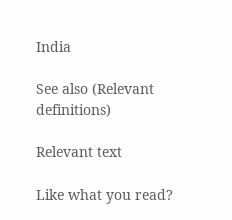India

See also (Relevant definitions)

Relevant text

Like what you read?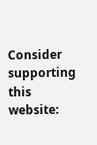Consider supporting this website: